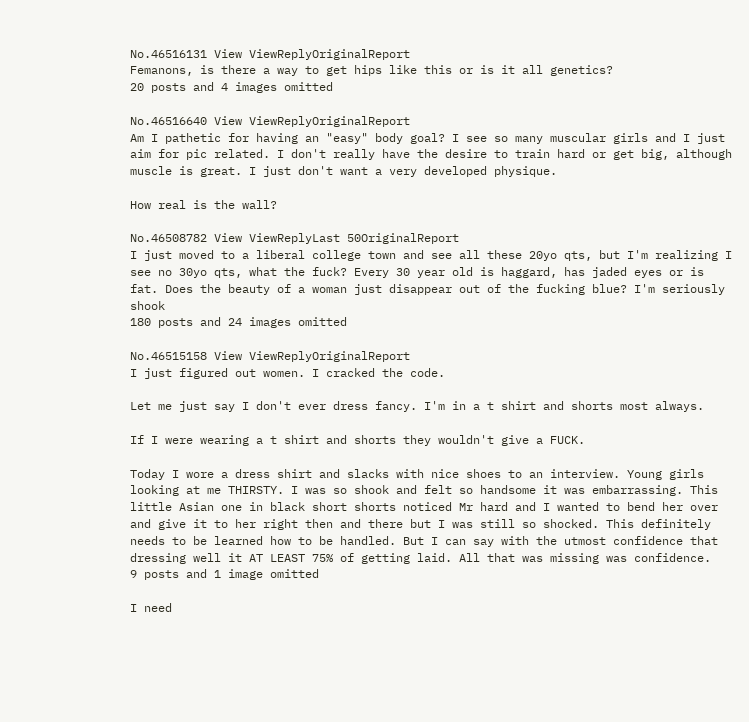No.46516131 View ViewReplyOriginalReport
Femanons, is there a way to get hips like this or is it all genetics?
20 posts and 4 images omitted

No.46516640 View ViewReplyOriginalReport
Am I pathetic for having an "easy" body goal? I see so many muscular girls and I just aim for pic related. I don't really have the desire to train hard or get big, although muscle is great. I just don't want a very developed physique.

How real is the wall?

No.46508782 View ViewReplyLast 50OriginalReport
I just moved to a liberal college town and see all these 20yo qts, but I'm realizing I see no 30yo qts, what the fuck? Every 30 year old is haggard, has jaded eyes or is fat. Does the beauty of a woman just disappear out of the fucking blue? I'm seriously shook
180 posts and 24 images omitted

No.46515158 View ViewReplyOriginalReport
I just figured out women. I cracked the code.

Let me just say I don't ever dress fancy. I'm in a t shirt and shorts most always.

If I were wearing a t shirt and shorts they wouldn't give a FUCK.

Today I wore a dress shirt and slacks with nice shoes to an interview. Young girls looking at me THIRSTY. I was so shook and felt so handsome it was embarrassing. This little Asian one in black short shorts noticed Mr hard and I wanted to bend her over and give it to her right then and there but I was still so shocked. This definitely needs to be learned how to be handled. But I can say with the utmost confidence that dressing well it AT LEAST 75% of getting laid. All that was missing was confidence.
9 posts and 1 image omitted

I need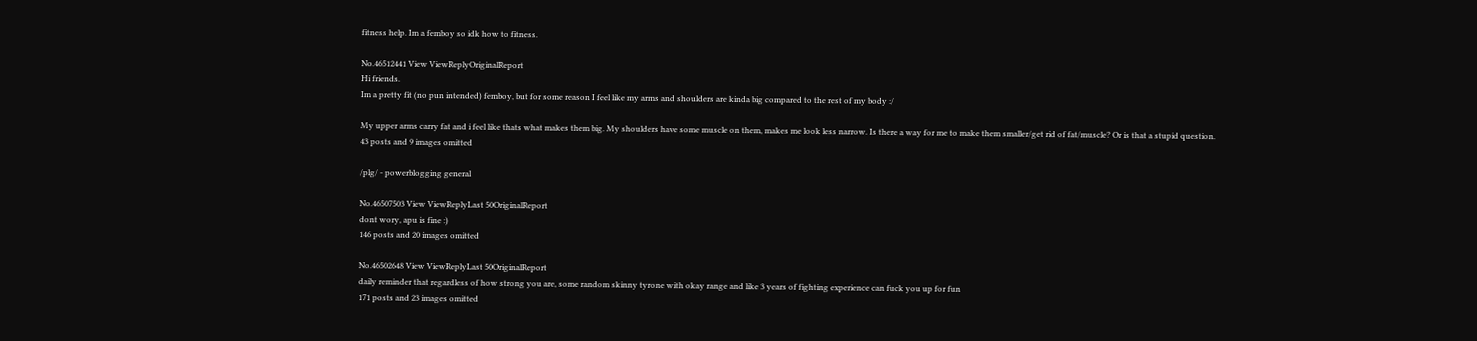fitness help. Im a femboy so idk how to fitness.

No.46512441 View ViewReplyOriginalReport
Hi friends.
Im a pretty fit (no pun intended) femboy, but for some reason I feel like my arms and shoulders are kinda big compared to the rest of my body :/

My upper arms carry fat and i feel like thats what makes them big. My shoulders have some muscle on them, makes me look less narrow. Is there a way for me to make them smaller/get rid of fat/muscle? Or is that a stupid question.
43 posts and 9 images omitted

/plg/ - powerblogging general

No.46507503 View ViewReplyLast 50OriginalReport
dont wory, apu is fine :)
146 posts and 20 images omitted

No.46502648 View ViewReplyLast 50OriginalReport
daily reminder that regardless of how strong you are, some random skinny tyrone with okay range and like 3 years of fighting experience can fuck you up for fun
171 posts and 23 images omitted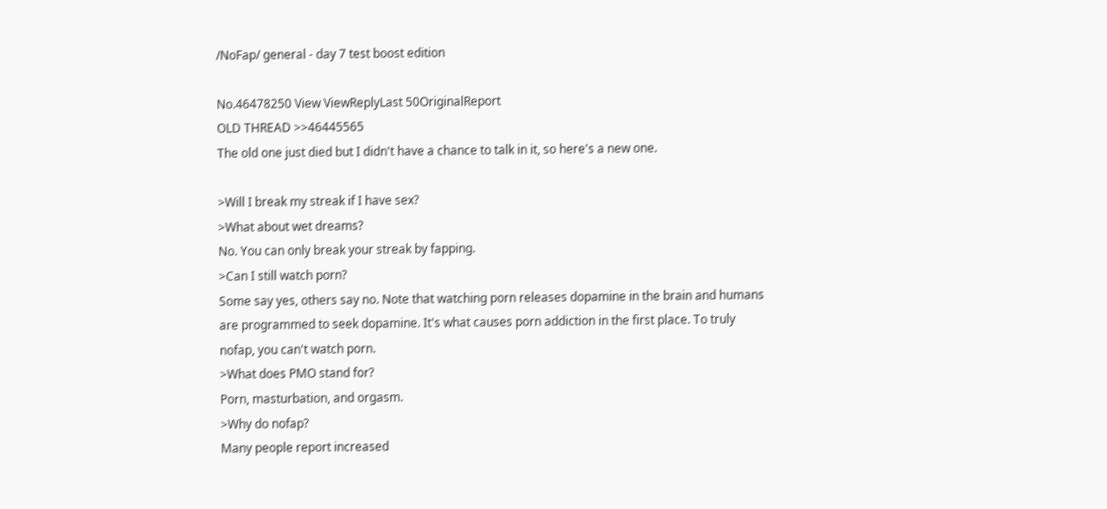/NoFap/ general - day 7 test boost edition

No.46478250 View ViewReplyLast 50OriginalReport
OLD THREAD >>46445565
The old one just died but I didn't have a chance to talk in it, so here's a new one.

>Will I break my streak if I have sex?
>What about wet dreams?
No. You can only break your streak by fapping.
>Can I still watch porn?
Some say yes, others say no. Note that watching porn releases dopamine in the brain and humans are programmed to seek dopamine. It's what causes porn addiction in the first place. To truly nofap, you can't watch porn.
>What does PMO stand for?
Porn, masturbation, and orgasm.
>Why do nofap?
Many people report increased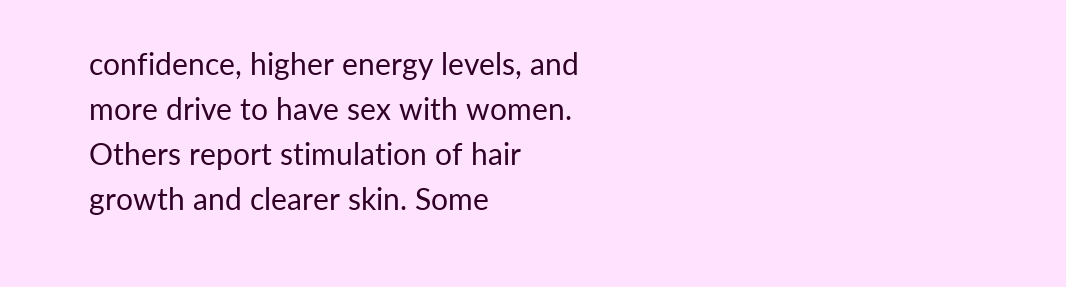confidence, higher energy levels, and more drive to have sex with women. Others report stimulation of hair growth and clearer skin. Some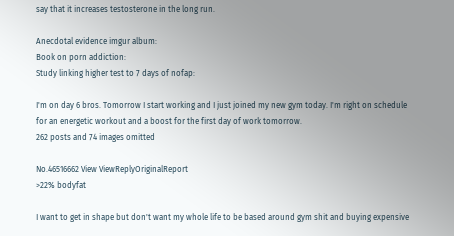say that it increases testosterone in the long run.

Anecdotal evidence imgur album:
Book on porn addiction:
Study linking higher test to 7 days of nofap:

I'm on day 6 bros. Tomorrow I start working and I just joined my new gym today. I'm right on schedule for an energetic workout and a boost for the first day of work tomorrow.
262 posts and 74 images omitted

No.46516662 View ViewReplyOriginalReport
>22% bodyfat

I want to get in shape but don't want my whole life to be based around gym shit and buying expensive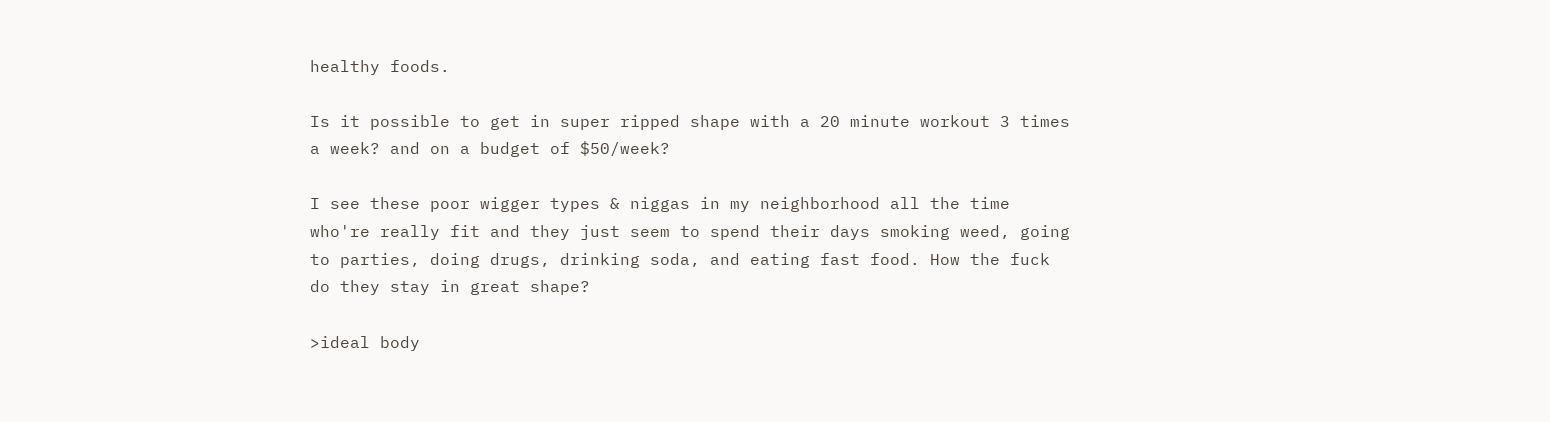healthy foods.

Is it possible to get in super ripped shape with a 20 minute workout 3 times a week? and on a budget of $50/week?

I see these poor wigger types & niggas in my neighborhood all the time who're really fit and they just seem to spend their days smoking weed, going to parties, doing drugs, drinking soda, and eating fast food. How the fuck do they stay in great shape?

>ideal body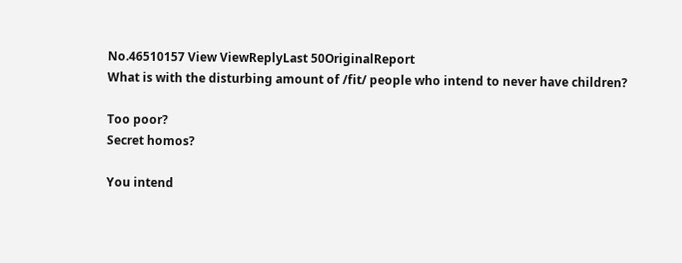No.46510157 View ViewReplyLast 50OriginalReport
What is with the disturbing amount of /fit/ people who intend to never have children?

Too poor?
Secret homos?

You intend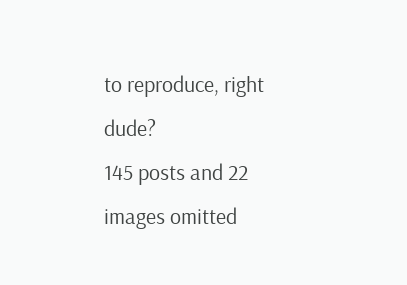to reproduce, right dude?
145 posts and 22 images omitted